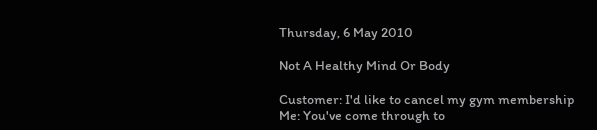Thursday, 6 May 2010

Not A Healthy Mind Or Body

Customer: I'd like to cancel my gym membership
Me: You've come through to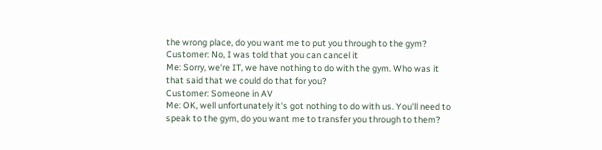the wrong place, do you want me to put you through to the gym?
Customer: No, I was told that you can cancel it
Me: Sorry, we're IT, we have nothing to do with the gym. Who was it that said that we could do that for you?
Customer: Someone in AV
Me: OK, well unfortunately it's got nothing to do with us. You'll need to speak to the gym, do you want me to transfer you through to them?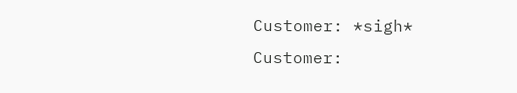Customer: *sigh*
Customer: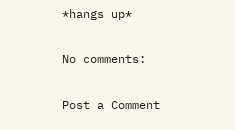*hangs up*

No comments:

Post a Comment